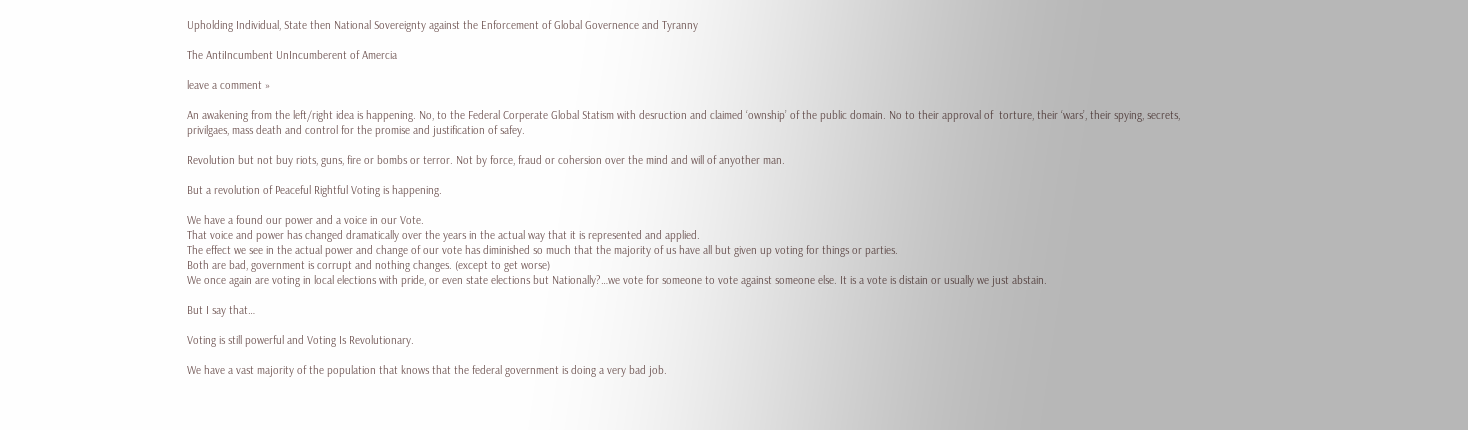Upholding Individual, State then National Sovereignty against the Enforcement of Global Governence and Tyranny

The AntiIncumbent UnIncumberent of Amercia

leave a comment »

An awakening from the left/right idea is happening. No, to the Federal Corperate Global Statism with desruction and claimed ‘ownship’ of the public domain. No to their approval of  torture, their ‘wars’, their spying, secrets, privilgaes, mass death and control for the promise and justification of safey.

Revolution but not buy riots, guns, fire or bombs or terror. Not by force, fraud or cohersion over the mind and will of anyother man.

But a revolution of Peaceful Rightful Voting is happening.

We have a found our power and a voice in our Vote.
That voice and power has changed dramatically over the years in the actual way that it is represented and applied.
The effect we see in the actual power and change of our vote has diminished so much that the majority of us have all but given up voting for things or parties.
Both are bad, government is corrupt and nothing changes. (except to get worse)
We once again are voting in local elections with pride, or even state elections but Nationally?…we vote for someone to vote against someone else. It is a vote is distain or usually we just abstain.

But I say that…

Voting is still powerful and Voting Is Revolutionary.

We have a vast majority of the population that knows that the federal government is doing a very bad job.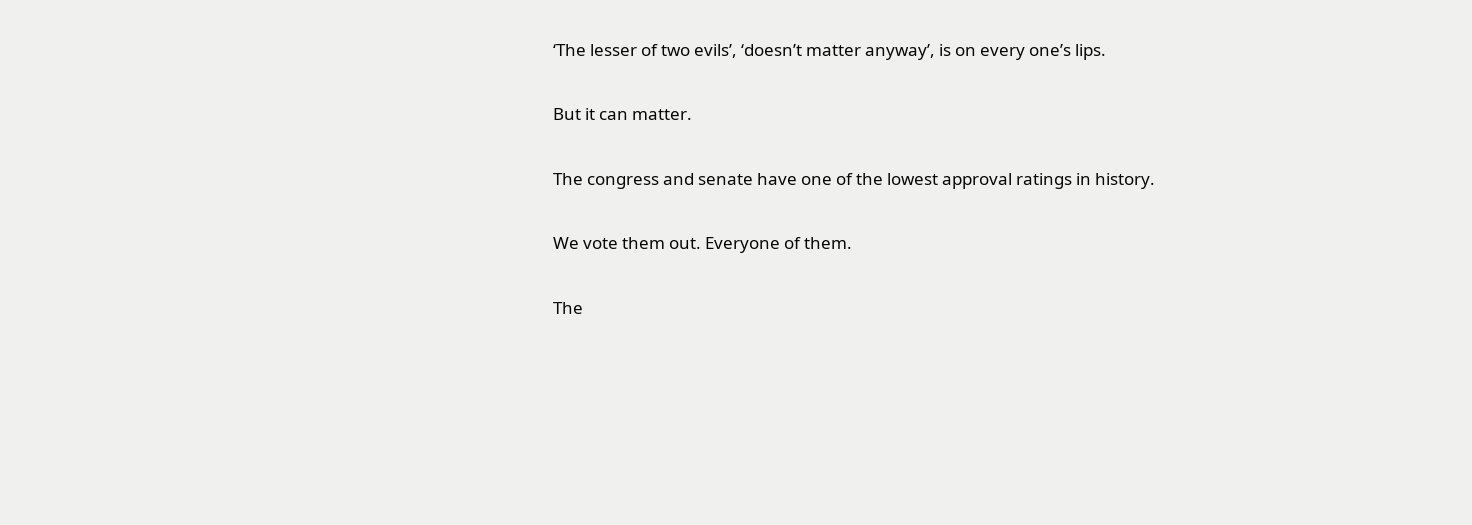‘The lesser of two evils’, ‘doesn’t matter anyway’, is on every one’s lips.

But it can matter.

The congress and senate have one of the lowest approval ratings in history.

We vote them out. Everyone of them.

The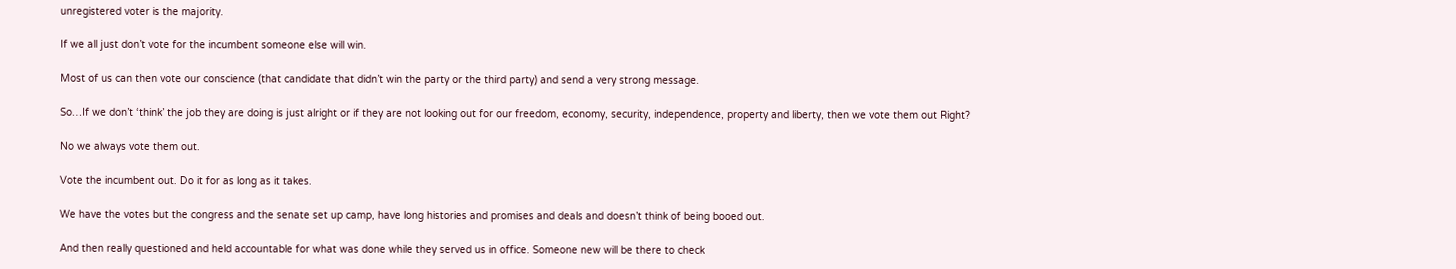unregistered voter is the majority.

If we all just don’t vote for the incumbent someone else will win.

Most of us can then vote our conscience (that candidate that didn’t win the party or the third party) and send a very strong message.

So…If we don’t ‘think’ the job they are doing is just alright or if they are not looking out for our freedom, economy, security, independence, property and liberty, then we vote them out Right?

No we always vote them out.

Vote the incumbent out. Do it for as long as it takes.

We have the votes but the congress and the senate set up camp, have long histories and promises and deals and doesn’t think of being booed out.

And then really questioned and held accountable for what was done while they served us in office. Someone new will be there to check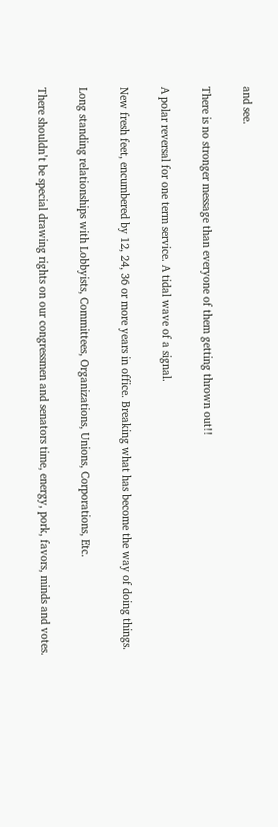and see.

There is no stronger message than everyone of them getting thrown out!!

A polar reversal for one term service. A tidal wave of a signal.

New fresh feet, encumbered by 12, 24, 36 or more years in office. Breaking what has become the way of doing things.

Long standing relationships with Lobbyists, Committees, Organizations, Unions, Corporations, Etc.

There shouldn’t be special drawing rights on our congressmen and senators time, energy, pork, favors, minds and votes.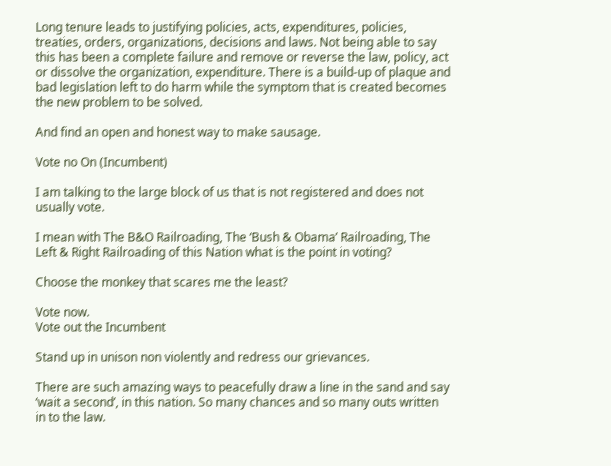Long tenure leads to justifying policies, acts, expenditures, policies, treaties, orders, organizations, decisions and laws. Not being able to say this has been a complete failure and remove or reverse the law, policy, act or dissolve the organization, expenditure. There is a build-up of plaque and bad legislation left to do harm while the symptom that is created becomes the new problem to be solved.

And find an open and honest way to make sausage.

Vote no On (Incumbent)

I am talking to the large block of us that is not registered and does not usually vote.

I mean with The B&O Railroading, The ‘Bush & Obama’ Railroading, The Left & Right Railroading of this Nation what is the point in voting?

Choose the monkey that scares me the least?

Vote now.
Vote out the Incumbent

Stand up in unison non violently and redress our grievances.

There are such amazing ways to peacefully draw a line in the sand and say ‘wait a second’, in this nation. So many chances and so many outs written in to the law.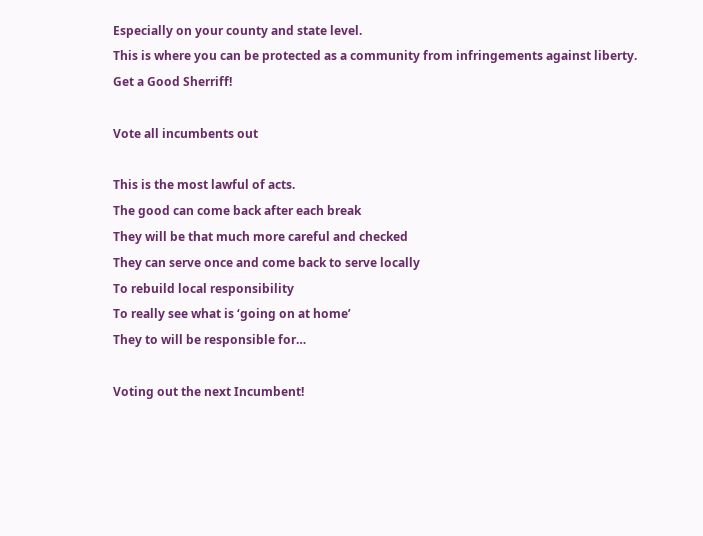Especially on your county and state level.
This is where you can be protected as a community from infringements against liberty.
Get a Good Sherriff!

Vote all incumbents out

This is the most lawful of acts.
The good can come back after each break
They will be that much more careful and checked
They can serve once and come back to serve locally
To rebuild local responsibility
To really see what is ‘going on at home’
They to will be responsible for…

Voting out the next Incumbent!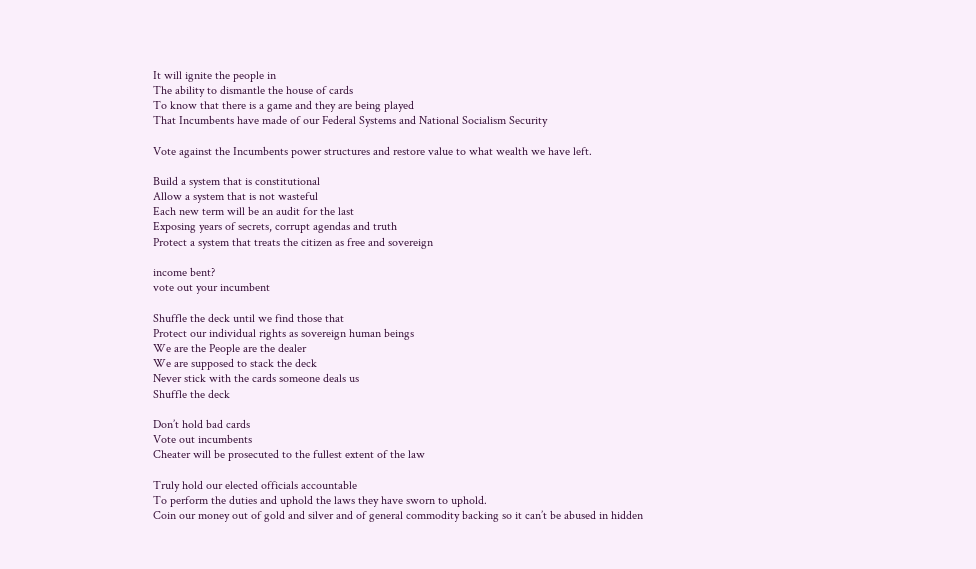It will ignite the people in
The ability to dismantle the house of cards
To know that there is a game and they are being played
That Incumbents have made of our Federal Systems and National Socialism Security

Vote against the Incumbents power structures and restore value to what wealth we have left.

Build a system that is constitutional
Allow a system that is not wasteful
Each new term will be an audit for the last
Exposing years of secrets, corrupt agendas and truth
Protect a system that treats the citizen as free and sovereign

income bent?
vote out your incumbent

Shuffle the deck until we find those that
Protect our individual rights as sovereign human beings
We are the People are the dealer
We are supposed to stack the deck
Never stick with the cards someone deals us
Shuffle the deck

Don’t hold bad cards
Vote out incumbents
Cheater will be prosecuted to the fullest extent of the law

Truly hold our elected officials accountable
To perform the duties and uphold the laws they have sworn to uphold.
Coin our money out of gold and silver and of general commodity backing so it can’t be abused in hidden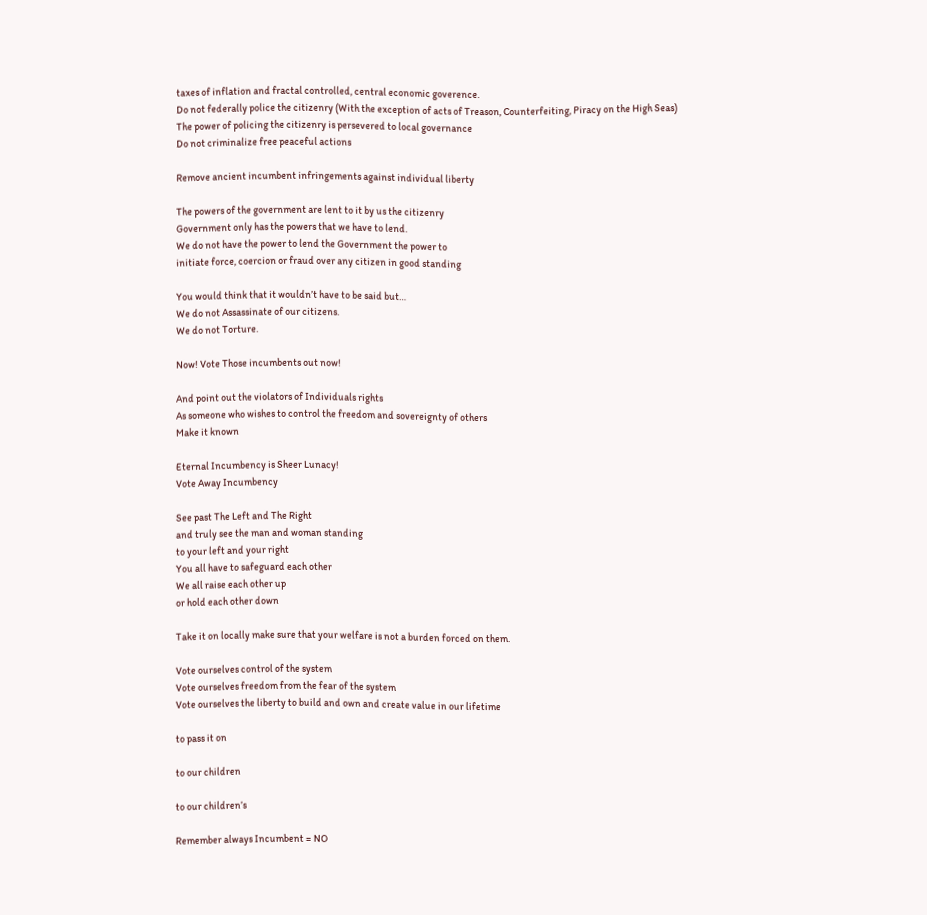taxes of inflation and fractal controlled, central economic goverence.
Do not federally police the citizenry (With the exception of acts of Treason, Counterfeiting, Piracy on the High Seas)
The power of policing the citizenry is persevered to local governance
Do not criminalize free peaceful actions

Remove ancient incumbent infringements against individual liberty

The powers of the government are lent to it by us the citizenry
Government only has the powers that we have to lend.
We do not have the power to lend the Government the power to
initiate force, coercion or fraud over any citizen in good standing

You would think that it wouldn’t have to be said but…
We do not Assassinate of our citizens.
We do not Torture.

Now! Vote Those incumbents out now!

And point out the violators of Individuals rights
As someone who wishes to control the freedom and sovereignty of others
Make it known

Eternal Incumbency is Sheer Lunacy!
Vote Away Incumbency

See past The Left and The Right
and truly see the man and woman standing
to your left and your right
You all have to safeguard each other
We all raise each other up
or hold each other down

Take it on locally make sure that your welfare is not a burden forced on them.

Vote ourselves control of the system
Vote ourselves freedom from the fear of the system
Vote ourselves the liberty to build and own and create value in our lifetime

to pass it on

to our children

to our children’s

Remember always Incumbent = NO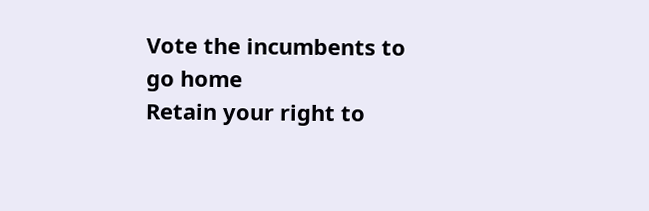Vote the incumbents to go home
Retain your right to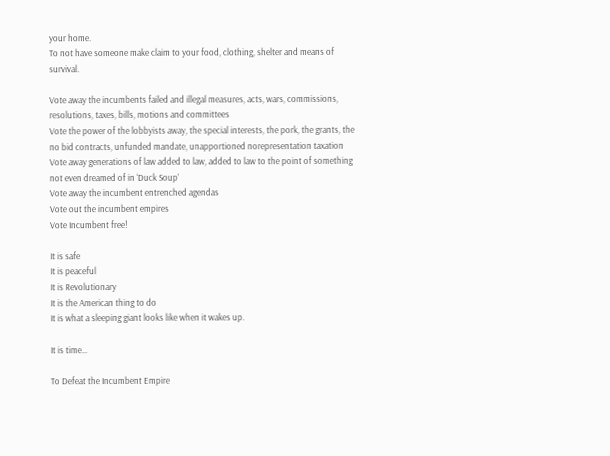your home.
To not have someone make claim to your food, clothing, shelter and means of survival.

Vote away the incumbents failed and illegal measures, acts, wars, commissions, resolutions, taxes, bills, motions and committees
Vote the power of the lobbyists away, the special interests, the pork, the grants, the no bid contracts, unfunded mandate, unapportioned norepresentation taxation
Vote away generations of law added to law, added to law to the point of something not even dreamed of in ‘Duck Soup’
Vote away the incumbent entrenched agendas
Vote out the incumbent empires
Vote Incumbent free!

It is safe
It is peaceful
It is Revolutionary
It is the American thing to do
It is what a sleeping giant looks like when it wakes up.

It is time…

To Defeat the Incumbent Empire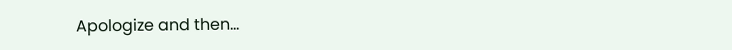Apologize and then…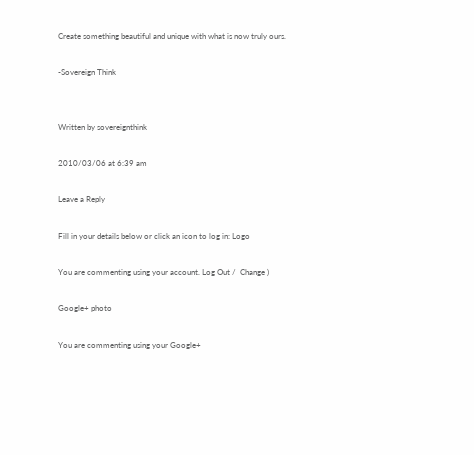Create something beautiful and unique with what is now truly ours.

-Sovereign Think


Written by sovereignthink

2010/03/06 at 6:39 am

Leave a Reply

Fill in your details below or click an icon to log in: Logo

You are commenting using your account. Log Out /  Change )

Google+ photo

You are commenting using your Google+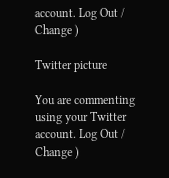account. Log Out /  Change )

Twitter picture

You are commenting using your Twitter account. Log Out /  Change )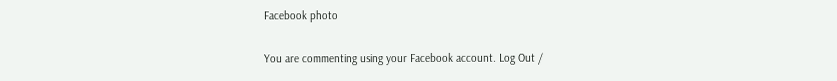Facebook photo

You are commenting using your Facebook account. Log Out /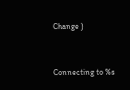Change )


Connecting to %s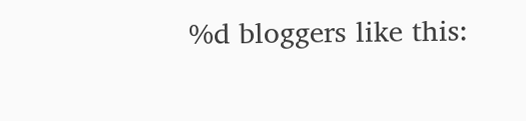%d bloggers like this: